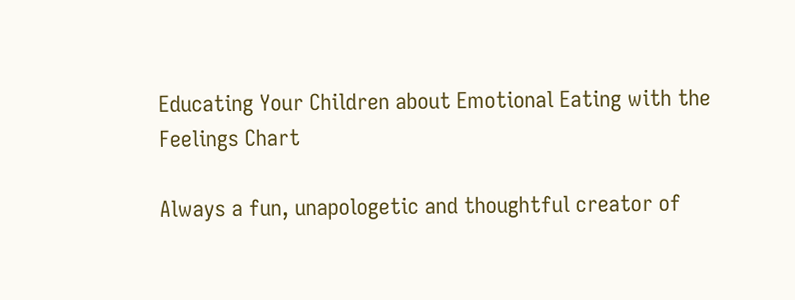Educating Your Children about Emotional Eating with the Feelings Chart

Always a fun, unapologetic and thoughtful creator of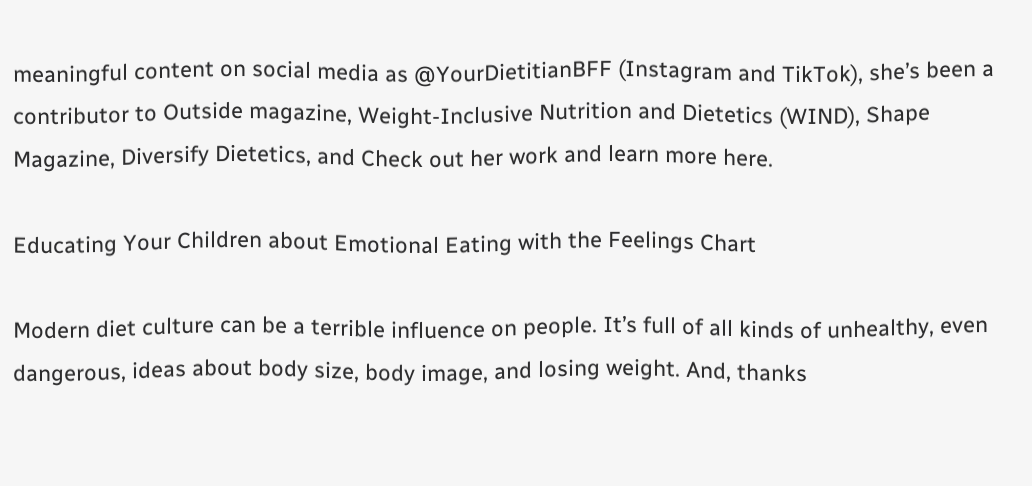meaningful content on social media as @YourDietitianBFF (Instagram and TikTok), she’s been a contributor to Outside magazine, Weight-Inclusive Nutrition and Dietetics (WIND), Shape Magazine, Diversify Dietetics, and Check out her work and learn more here.

Educating Your Children about Emotional Eating with the Feelings Chart

Modern diet culture can be a terrible influence on people. It’s full of all kinds of unhealthy, even dangerous, ideas about body size, body image, and losing weight. And, thanks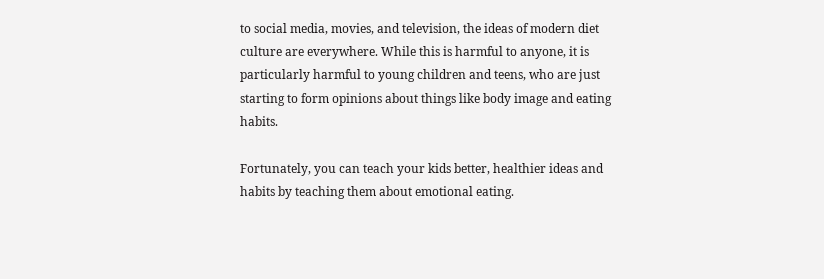to social media, movies, and television, the ideas of modern diet culture are everywhere. While this is harmful to anyone, it is particularly harmful to young children and teens, who are just starting to form opinions about things like body image and eating habits.

Fortunately, you can teach your kids better, healthier ideas and habits by teaching them about emotional eating.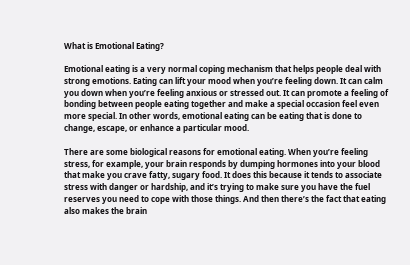What is Emotional Eating?

Emotional eating is a very normal coping mechanism that helps people deal with strong emotions. Eating can lift your mood when you’re feeling down. It can calm you down when you’re feeling anxious or stressed out. It can promote a feeling of bonding between people eating together and make a special occasion feel even more special. In other words, emotional eating can be eating that is done to change, escape, or enhance a particular mood.

There are some biological reasons for emotional eating. When you’re feeling stress, for example, your brain responds by dumping hormones into your blood that make you crave fatty, sugary food. It does this because it tends to associate stress with danger or hardship, and it’s trying to make sure you have the fuel reserves you need to cope with those things. And then there’s the fact that eating also makes the brain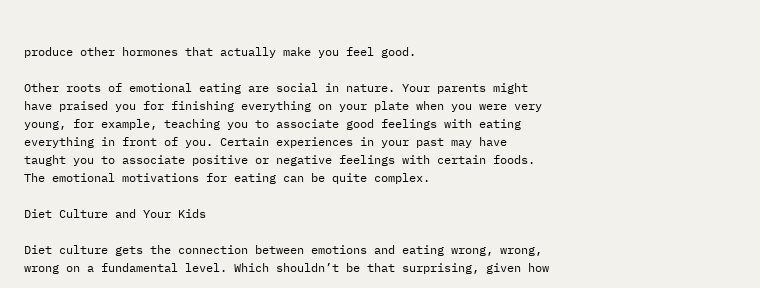produce other hormones that actually make you feel good.

Other roots of emotional eating are social in nature. Your parents might have praised you for finishing everything on your plate when you were very young, for example, teaching you to associate good feelings with eating everything in front of you. Certain experiences in your past may have taught you to associate positive or negative feelings with certain foods. The emotional motivations for eating can be quite complex.

Diet Culture and Your Kids

Diet culture gets the connection between emotions and eating wrong, wrong, wrong on a fundamental level. Which shouldn’t be that surprising, given how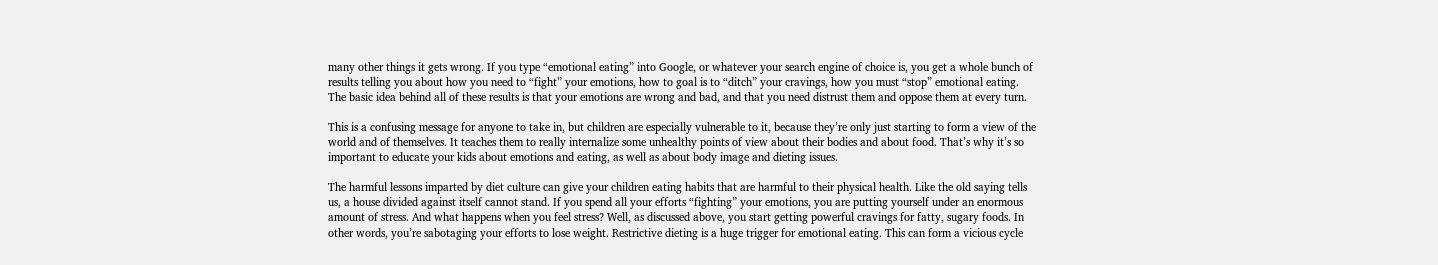many other things it gets wrong. If you type “emotional eating” into Google, or whatever your search engine of choice is, you get a whole bunch of results telling you about how you need to “fight” your emotions, how to goal is to “ditch” your cravings, how you must “stop” emotional eating. The basic idea behind all of these results is that your emotions are wrong and bad, and that you need distrust them and oppose them at every turn.

This is a confusing message for anyone to take in, but children are especially vulnerable to it, because they’re only just starting to form a view of the world and of themselves. It teaches them to really internalize some unhealthy points of view about their bodies and about food. That’s why it’s so important to educate your kids about emotions and eating, as well as about body image and dieting issues.

The harmful lessons imparted by diet culture can give your children eating habits that are harmful to their physical health. Like the old saying tells us, a house divided against itself cannot stand. If you spend all your efforts “fighting” your emotions, you are putting yourself under an enormous amount of stress. And what happens when you feel stress? Well, as discussed above, you start getting powerful cravings for fatty, sugary foods. In other words, you’re sabotaging your efforts to lose weight. Restrictive dieting is a huge trigger for emotional eating. This can form a vicious cycle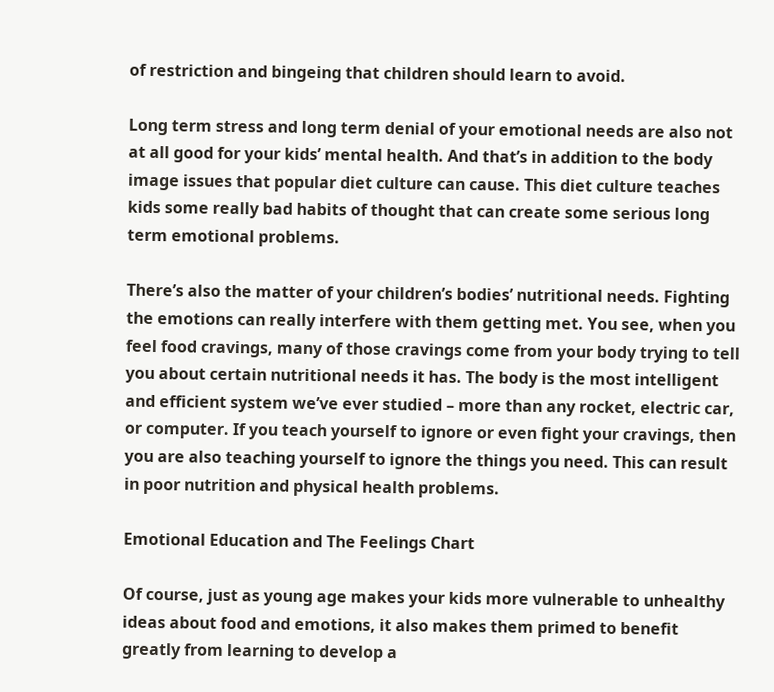of restriction and bingeing that children should learn to avoid.

Long term stress and long term denial of your emotional needs are also not at all good for your kids’ mental health. And that’s in addition to the body image issues that popular diet culture can cause. This diet culture teaches kids some really bad habits of thought that can create some serious long term emotional problems.

There’s also the matter of your children’s bodies’ nutritional needs. Fighting the emotions can really interfere with them getting met. You see, when you feel food cravings, many of those cravings come from your body trying to tell you about certain nutritional needs it has. The body is the most intelligent and efficient system we’ve ever studied – more than any rocket, electric car, or computer. If you teach yourself to ignore or even fight your cravings, then you are also teaching yourself to ignore the things you need. This can result in poor nutrition and physical health problems.

Emotional Education and The Feelings Chart

Of course, just as young age makes your kids more vulnerable to unhealthy ideas about food and emotions, it also makes them primed to benefit greatly from learning to develop a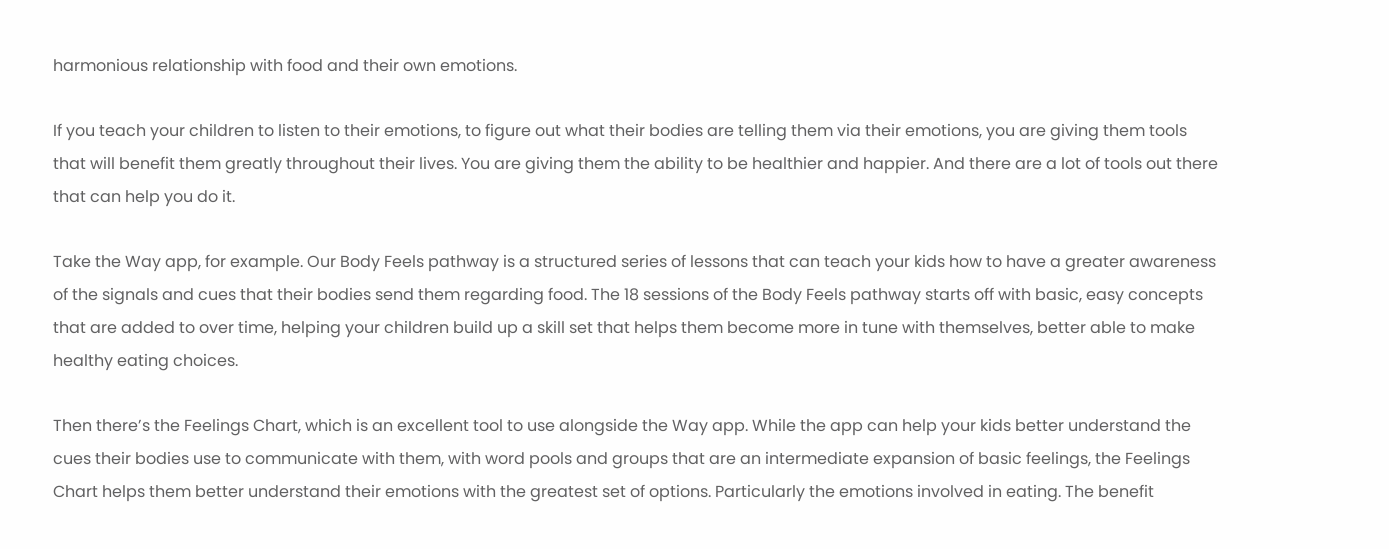harmonious relationship with food and their own emotions.

If you teach your children to listen to their emotions, to figure out what their bodies are telling them via their emotions, you are giving them tools that will benefit them greatly throughout their lives. You are giving them the ability to be healthier and happier. And there are a lot of tools out there that can help you do it.

Take the Way app, for example. Our Body Feels pathway is a structured series of lessons that can teach your kids how to have a greater awareness of the signals and cues that their bodies send them regarding food. The 18 sessions of the Body Feels pathway starts off with basic, easy concepts that are added to over time, helping your children build up a skill set that helps them become more in tune with themselves, better able to make healthy eating choices.

Then there’s the Feelings Chart, which is an excellent tool to use alongside the Way app. While the app can help your kids better understand the cues their bodies use to communicate with them, with word pools and groups that are an intermediate expansion of basic feelings, the Feelings Chart helps them better understand their emotions with the greatest set of options. Particularly the emotions involved in eating. The benefit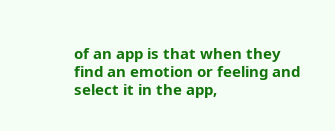of an app is that when they find an emotion or feeling and select it in the app,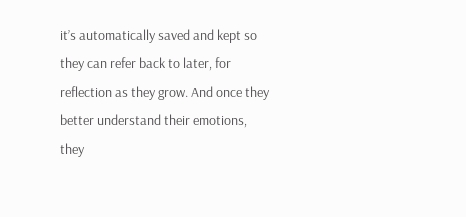it’s automatically saved and kept so they can refer back to later, for reflection as they grow. And once they better understand their emotions, they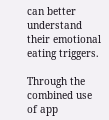can better understand their emotional eating triggers.

Through the combined use of app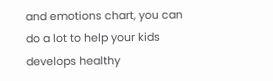and emotions chart, you can do a lot to help your kids develops healthy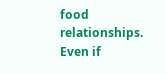food relationships. Even if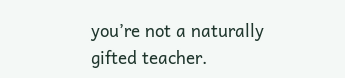you’re not a naturally gifted teacher.